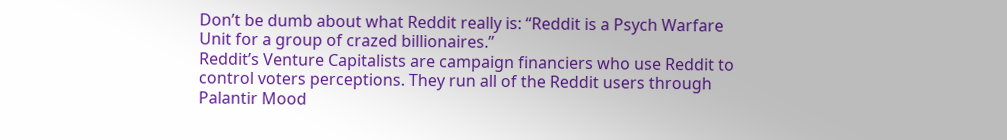Don’t be dumb about what Reddit really is: “Reddit is a Psych Warfare Unit for a group of crazed billionaires.”
Reddit’s Venture Capitalists are campaign financiers who use Reddit to control voters perceptions. They run all of the Reddit users through Palantir Mood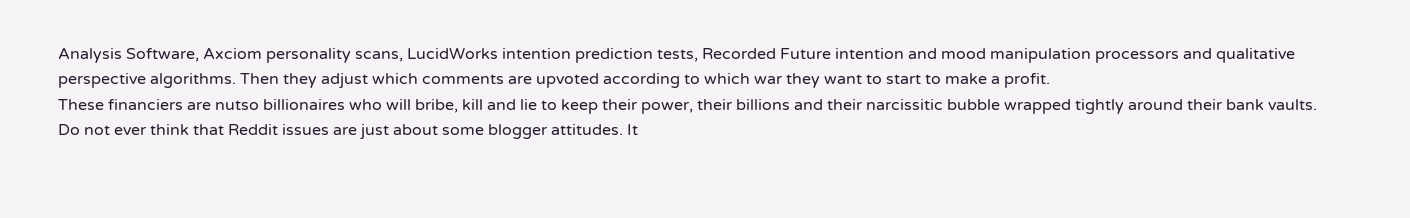Analysis Software, Axciom personality scans, LucidWorks intention prediction tests, Recorded Future intention and mood manipulation processors and qualitative perspective algorithms. Then they adjust which comments are upvoted according to which war they want to start to make a profit.
These financiers are nutso billionaires who will bribe, kill and lie to keep their power, their billions and their narcissitic bubble wrapped tightly around their bank vaults.
Do not ever think that Reddit issues are just about some blogger attitudes. It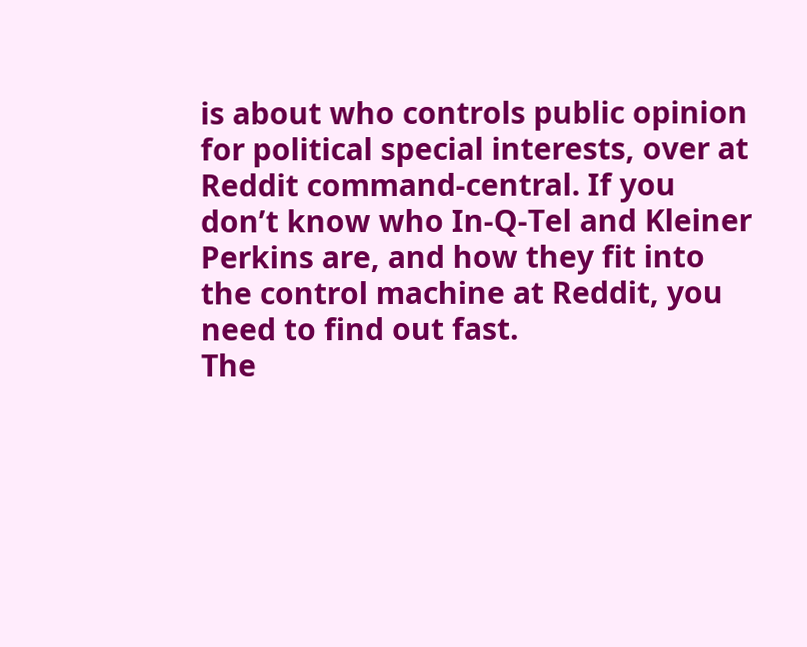is about who controls public opinion for political special interests, over at Reddit command-central. If you don’t know who In-Q-Tel and Kleiner Perkins are, and how they fit into the control machine at Reddit, you need to find out fast.
The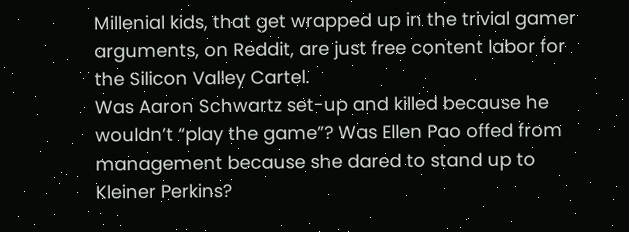Millenial kids, that get wrapped up in the trivial gamer arguments, on Reddit, are just free content labor for the Silicon Valley Cartel.
Was Aaron Schwartz set-up and killed because he wouldn’t “play the game”? Was Ellen Pao offed from management because she dared to stand up to Kleiner Perkins?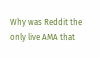Why was Reddit the only live AMA that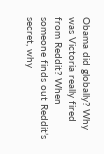Obama did globally? Why was Victoria really fired from Reddit? When someone finds out Reddit’s secret, why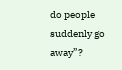do people suddenly go away”?